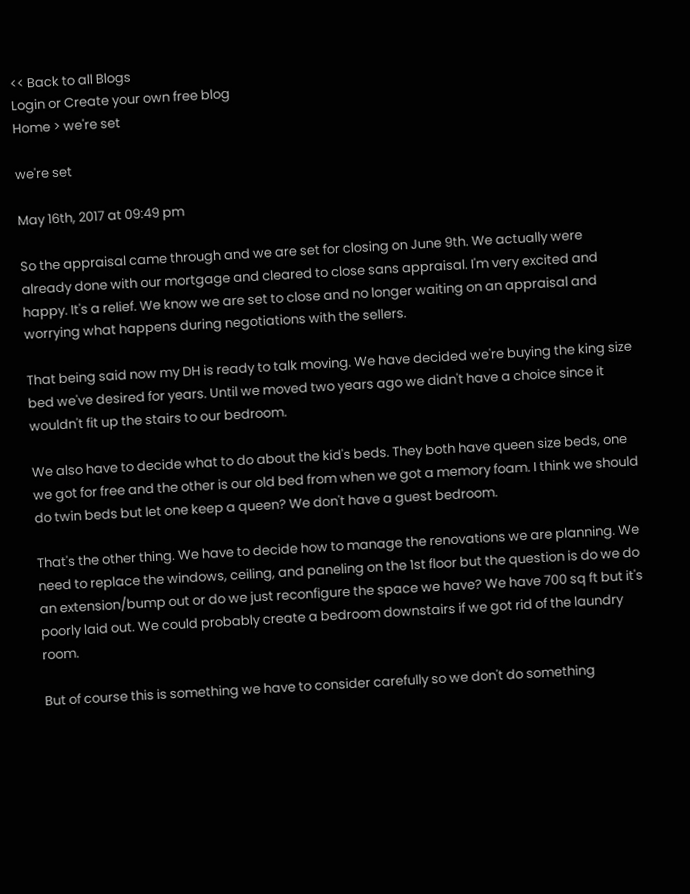<< Back to all Blogs
Login or Create your own free blog
Home > we're set

we're set

May 16th, 2017 at 09:49 pm

So the appraisal came through and we are set for closing on June 9th. We actually were already done with our mortgage and cleared to close sans appraisal. I'm very excited and happy. It's a relief. We know we are set to close and no longer waiting on an appraisal and worrying what happens during negotiations with the sellers.

That being said now my DH is ready to talk moving. We have decided we're buying the king size bed we've desired for years. Until we moved two years ago we didn't have a choice since it wouldn't fit up the stairs to our bedroom.

We also have to decide what to do about the kid's beds. They both have queen size beds, one we got for free and the other is our old bed from when we got a memory foam. I think we should do twin beds but let one keep a queen? We don't have a guest bedroom.

That's the other thing. We have to decide how to manage the renovations we are planning. We need to replace the windows, ceiling, and paneling on the 1st floor but the question is do we do an extension/bump out or do we just reconfigure the space we have? We have 700 sq ft but it's poorly laid out. We could probably create a bedroom downstairs if we got rid of the laundry room.

But of course this is something we have to consider carefully so we don't do something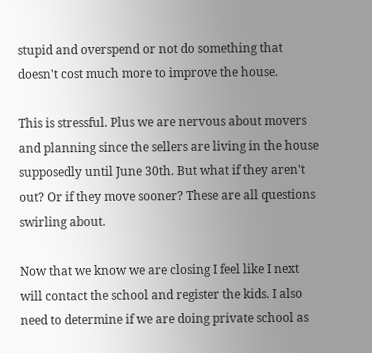stupid and overspend or not do something that doesn't cost much more to improve the house.

This is stressful. Plus we are nervous about movers and planning since the sellers are living in the house supposedly until June 30th. But what if they aren't out? Or if they move sooner? These are all questions swirling about.

Now that we know we are closing I feel like I next will contact the school and register the kids. I also need to determine if we are doing private school as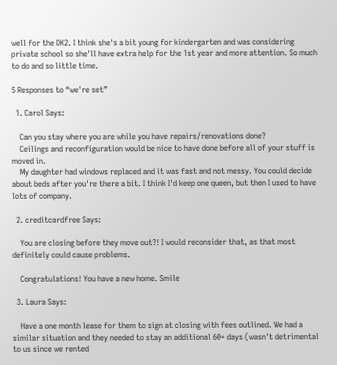well for the DK2. I think she's a bit young for kindergarten and was considering private school so she'll have extra help for the 1st year and more attention. So much to do and so little time.

5 Responses to “we're set”

  1. Carol Says:

    Can you stay where you are while you have repairs/renovations done?
    Ceilings and reconfiguration would be nice to have done before all of your stuff is moved in.
    My daughter had windows replaced and it was fast and not messy. You could decide about beds after you're there a bit. I think I'd keep one queen, but then I used to have lots of company.

  2. creditcardfree Says:

    You are closing before they move out?! I would reconsider that, as that most definitely could cause problems.

    Congratulations! You have a new home. Smile

  3. Laura Says:

    Have a one month lease for them to sign at closing with fees outlined. We had a similar situation and they needed to stay an additional 60+ days (wasn't detrimental to us since we rented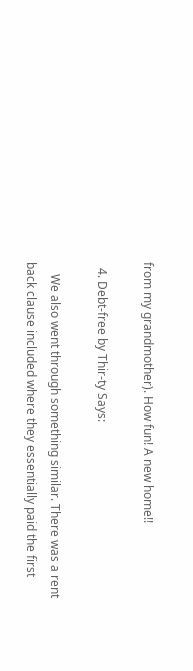from my grandmother). How fun! A new home!!

  4. Debt-free by Thir-ty Says:

    We also went through something similar. There was a rent back clause included where they essentially paid the first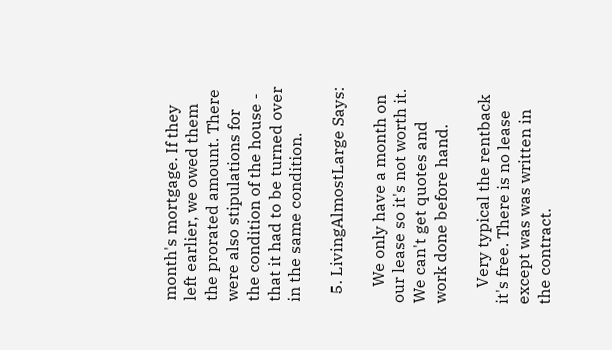month's mortgage. If they left earlier, we owed them the prorated amount. There were also stipulations for the condition of the house - that it had to be turned over in the same condition.

  5. LivingAlmostLarge Says:

    We only have a month on our lease so it's not worth it. We can't get quotes and work done before hand.

    Very typical the rentback it's free. There is no lease except was was written in the contract.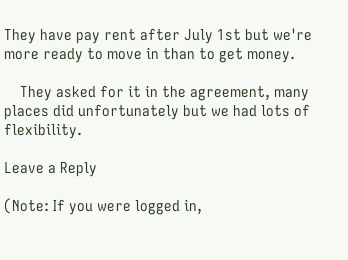They have pay rent after July 1st but we're more ready to move in than to get money.

    They asked for it in the agreement, many places did unfortunately but we had lots of flexibility.

Leave a Reply

(Note: If you were logged in,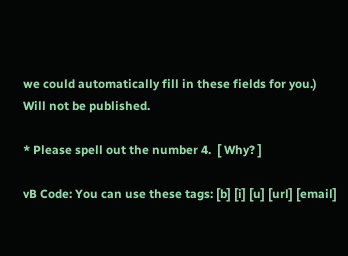we could automatically fill in these fields for you.)
Will not be published.

* Please spell out the number 4.  [ Why? ]

vB Code: You can use these tags: [b] [i] [u] [url] [email]